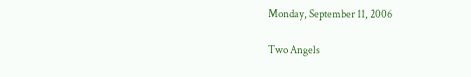Monday, September 11, 2006

Two Angels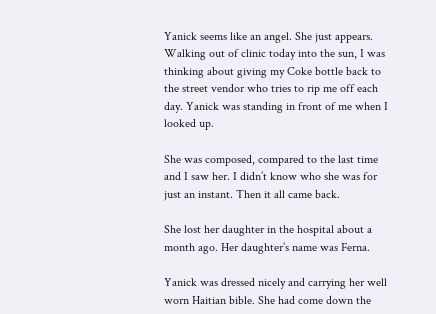Yanick seems like an angel. She just appears. Walking out of clinic today into the sun, I was thinking about giving my Coke bottle back to the street vendor who tries to rip me off each day. Yanick was standing in front of me when I looked up.

She was composed, compared to the last time and I saw her. I didn’t know who she was for just an instant. Then it all came back.

She lost her daughter in the hospital about a month ago. Her daughter’s name was Ferna.

Yanick was dressed nicely and carrying her well worn Haitian bible. She had come down the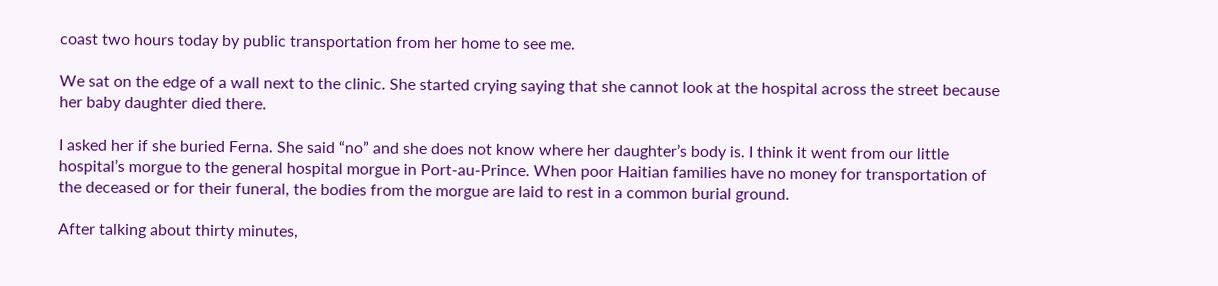coast two hours today by public transportation from her home to see me.

We sat on the edge of a wall next to the clinic. She started crying saying that she cannot look at the hospital across the street because her baby daughter died there.

I asked her if she buried Ferna. She said “no” and she does not know where her daughter’s body is. I think it went from our little hospital’s morgue to the general hospital morgue in Port-au-Prince. When poor Haitian families have no money for transportation of the deceased or for their funeral, the bodies from the morgue are laid to rest in a common burial ground.

After talking about thirty minutes,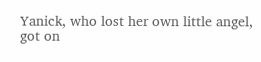Yanick, who lost her own little angel, got on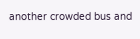another crowded bus and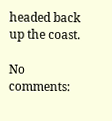headed back up the coast.

No comments: